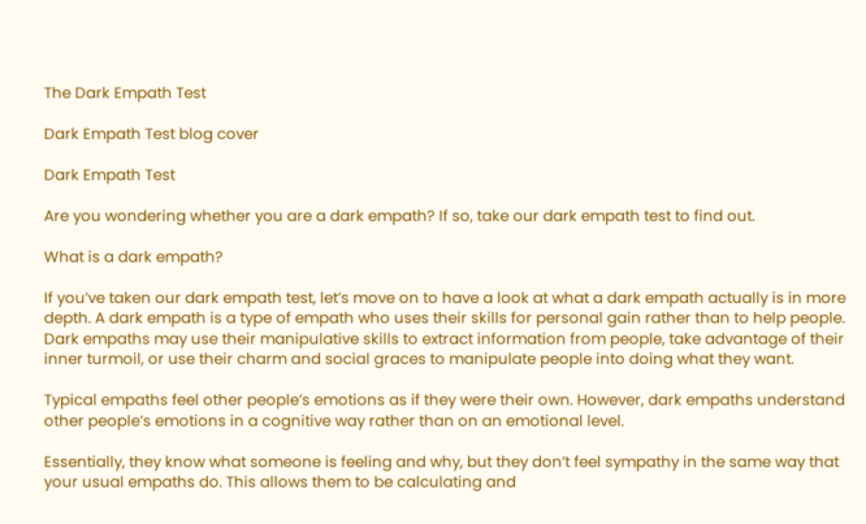The Dark Empath Test

Dark Empath Test blog cover

Dark Empath Test

Are you wondering whether you are a dark empath? If so, take our dark empath test to find out.

What is a dark empath?

If you’ve taken our dark empath test, let’s move on to have a look at what a dark empath actually is in more depth. A dark empath is a type of empath who uses their skills for personal gain rather than to help people. Dark empaths may use their manipulative skills to extract information from people, take advantage of their inner turmoil, or use their charm and social graces to manipulate people into doing what they want.

Typical empaths feel other people’s emotions as if they were their own. However, dark empaths understand other people’s emotions in a cognitive way rather than on an emotional level.

Essentially, they know what someone is feeling and why, but they don’t feel sympathy in the same way that your usual empaths do. This allows them to be calculating and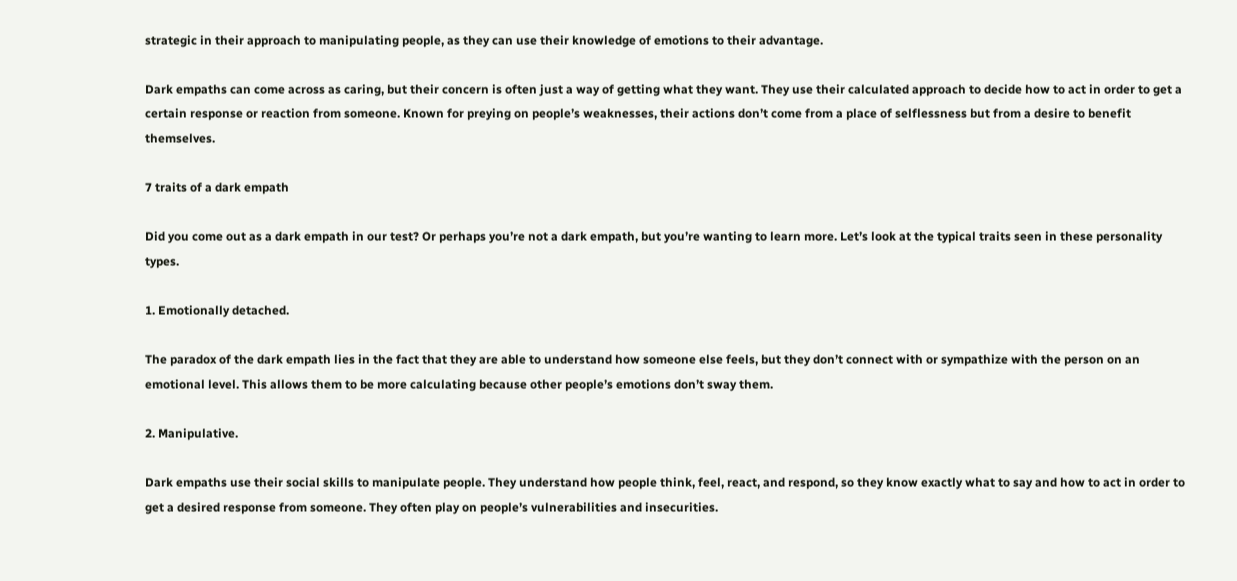strategic in their approach to manipulating people, as they can use their knowledge of emotions to their advantage.

Dark empaths can come across as caring, but their concern is often just a way of getting what they want. They use their calculated approach to decide how to act in order to get a certain response or reaction from someone. Known for preying on people’s weaknesses, their actions don’t come from a place of selflessness but from a desire to benefit themselves.

7 traits of a dark empath

Did you come out as a dark empath in our test? Or perhaps you’re not a dark empath, but you’re wanting to learn more. Let’s look at the typical traits seen in these personality types.

1. Emotionally detached.

The paradox of the dark empath lies in the fact that they are able to understand how someone else feels, but they don’t connect with or sympathize with the person on an emotional level. This allows them to be more calculating because other people’s emotions don’t sway them.

2. Manipulative.

Dark empaths use their social skills to manipulate people. They understand how people think, feel, react, and respond, so they know exactly what to say and how to act in order to get a desired response from someone. They often play on people’s vulnerabilities and insecurities.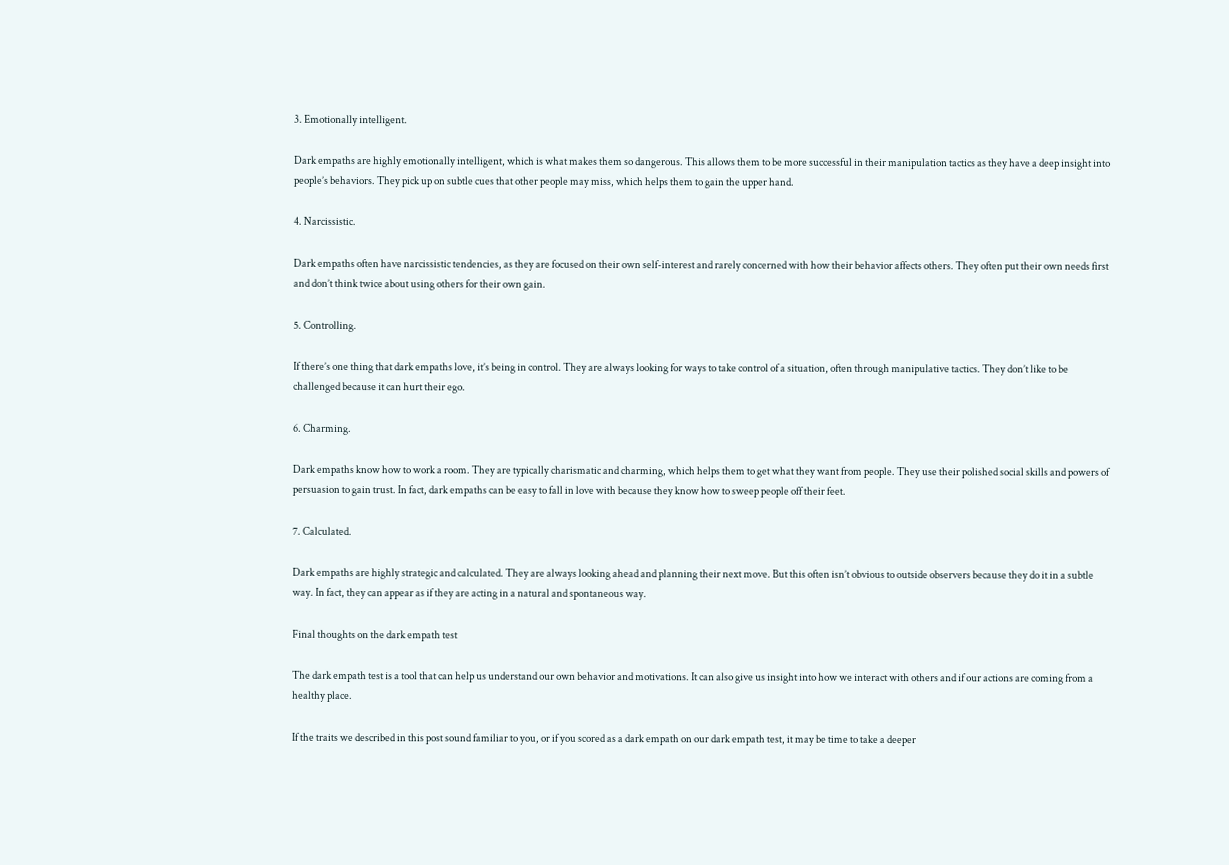3. Emotionally intelligent.

Dark empaths are highly emotionally intelligent, which is what makes them so dangerous. This allows them to be more successful in their manipulation tactics as they have a deep insight into people’s behaviors. They pick up on subtle cues that other people may miss, which helps them to gain the upper hand.

4. Narcissistic.

Dark empaths often have narcissistic tendencies, as they are focused on their own self-interest and rarely concerned with how their behavior affects others. They often put their own needs first and don’t think twice about using others for their own gain.

5. Controlling.

If there’s one thing that dark empaths love, it’s being in control. They are always looking for ways to take control of a situation, often through manipulative tactics. They don’t like to be challenged because it can hurt their ego.

6. Charming.

Dark empaths know how to work a room. They are typically charismatic and charming, which helps them to get what they want from people. They use their polished social skills and powers of persuasion to gain trust. In fact, dark empaths can be easy to fall in love with because they know how to sweep people off their feet.

7. Calculated.

Dark empaths are highly strategic and calculated. They are always looking ahead and planning their next move. But this often isn’t obvious to outside observers because they do it in a subtle way. In fact, they can appear as if they are acting in a natural and spontaneous way.

Final thoughts on the dark empath test

The dark empath test is a tool that can help us understand our own behavior and motivations. It can also give us insight into how we interact with others and if our actions are coming from a healthy place.

If the traits we described in this post sound familiar to you, or if you scored as a dark empath on our dark empath test, it may be time to take a deeper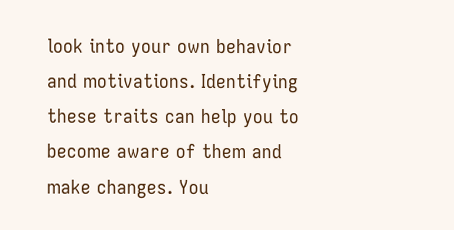look into your own behavior and motivations. Identifying these traits can help you to become aware of them and make changes. You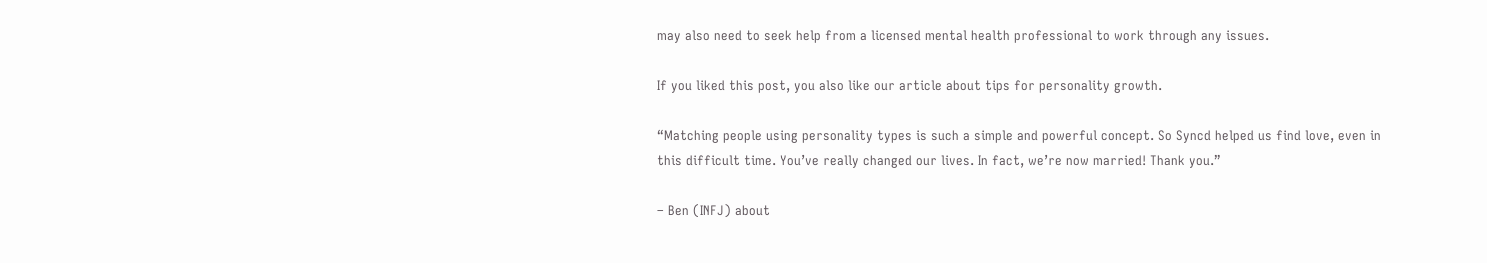may also need to seek help from a licensed mental health professional to work through any issues.

If you liked this post, you also like our article about tips for personality growth.

“Matching people using personality types is such a simple and powerful concept. So Syncd helped us find love, even in this difficult time. You’ve really changed our lives. In fact, we’re now married! Thank you.”

– Ben (INFJ) about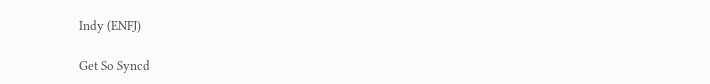Indy (ENFJ)

Get So Syncd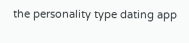the personality type dating app